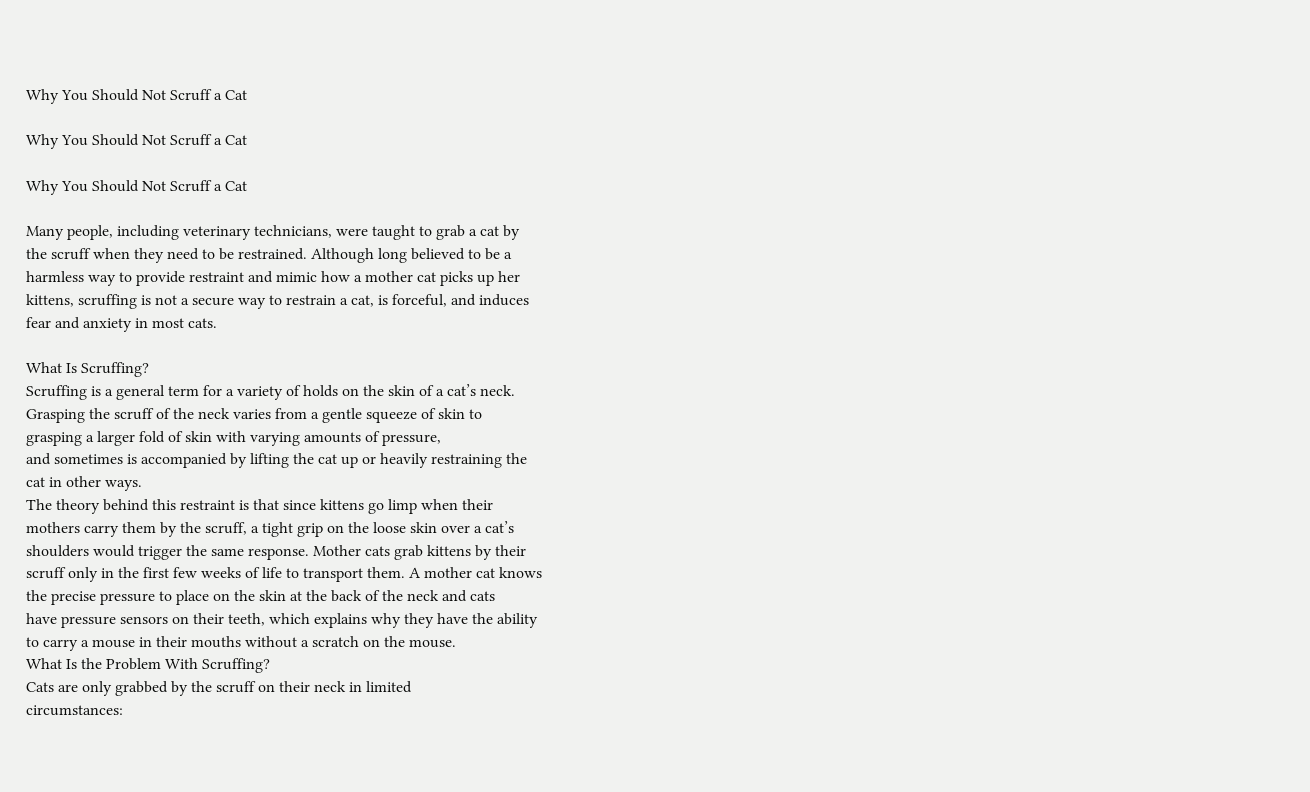Why You Should Not Scruff a Cat

Why You Should Not Scruff a Cat

Why You Should Not Scruff a Cat

Many people, including veterinary technicians, were taught to grab a cat by
the scruff when they need to be restrained. Although long believed to be a
harmless way to provide restraint and mimic how a mother cat picks up her
kittens, scruffing is not a secure way to restrain a cat, is forceful, and induces
fear and anxiety in most cats.

What Is Scruffing?
Scruffing is a general term for a variety of holds on the skin of a cat’s neck.
Grasping the scruff of the neck varies from a gentle squeeze of skin to
grasping a larger fold of skin with varying amounts of pressure,
and sometimes is accompanied by lifting the cat up or heavily restraining the
cat in other ways.
The theory behind this restraint is that since kittens go limp when their
mothers carry them by the scruff, a tight grip on the loose skin over a cat’s
shoulders would trigger the same response. Mother cats grab kittens by their
scruff only in the first few weeks of life to transport them. A mother cat knows
the precise pressure to place on the skin at the back of the neck and cats
have pressure sensors on their teeth, which explains why they have the ability
to carry a mouse in their mouths without a scratch on the mouse.
What Is the Problem With Scruffing?
Cats are only grabbed by the scruff on their neck in limited
circumstances: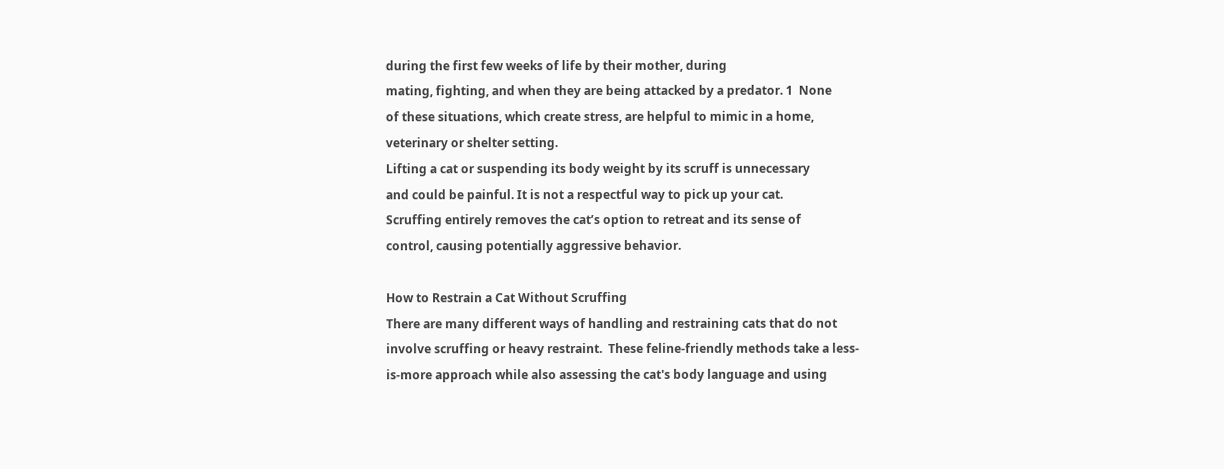during the first few weeks of life by their mother, during
mating, fighting, and when they are being attacked by a predator. 1  None
of these situations, which create stress, are helpful to mimic in a home,
veterinary or shelter setting.
Lifting a cat or suspending its body weight by its scruff is unnecessary
and could be painful. It is not a respectful way to pick up your cat.
Scruffing entirely removes the cat’s option to retreat and its sense of
control, causing potentially aggressive behavior.

How to Restrain a Cat Without Scruffing
There are many different ways of handling and restraining cats that do not
involve scruffing or heavy restraint.  These feline-friendly methods take a less-
is-more approach while also assessing the cat's body language and using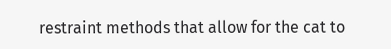restraint methods that allow for the cat to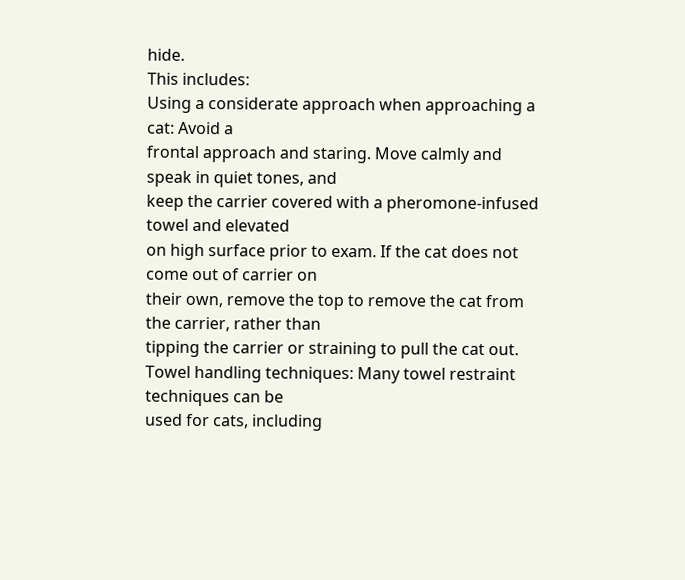hide.
This includes:
Using a considerate approach when approaching a cat: Avoid a
frontal approach and staring. Move calmly and speak in quiet tones, and
keep the carrier covered with a pheromone-infused towel and elevated
on high surface prior to exam. If the cat does not come out of carrier on
their own, remove the top to remove the cat from the carrier, rather than
tipping the carrier or straining to pull the cat out.
Towel handling techniques: Many towel restraint techniques can be
used for cats, including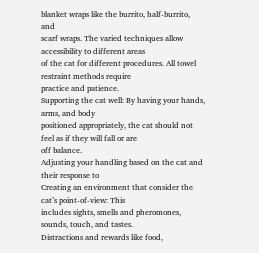blanket wraps like the burrito, half-burrito, and
scarf wraps. The varied techniques allow accessibility to different areas
of the cat for different procedures. All towel restraint methods require
practice and patience.
Supporting the cat well: By having your hands, arms, and body
positioned appropriately, the cat should not feel as if they will fall or are
off balance.
Adjusting your handling based on the cat and their response to
Creating an environment that consider the cat’s point-of-view: This
includes sights, smells and pheromones, sounds, touch, and tastes.
Distractions and rewards like food,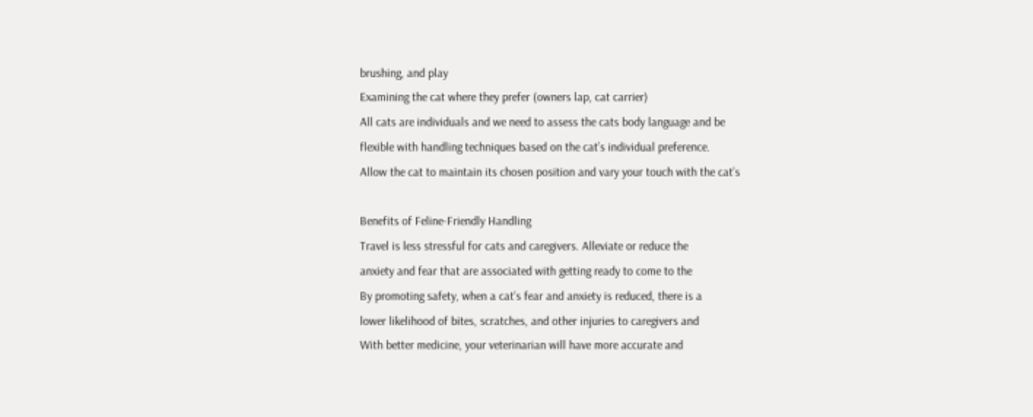brushing, and play
Examining the cat where they prefer (owners lap, cat carrier)
All cats are individuals and we need to assess the cats body language and be
flexible with handling techniques based on the cat’s individual preference.
Allow the cat to maintain its chosen position and vary your touch with the cat’s

Benefits of Feline-Friendly Handling
Travel is less stressful for cats and caregivers. Alleviate or reduce the
anxiety and fear that are associated with getting ready to come to the
By promoting safety, when a cat’s fear and anxiety is reduced, there is a
lower likelihood of bites, scratches, and other injuries to caregivers and
With better medicine, your veterinarian will have more accurate and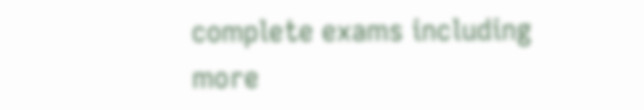complete exams including more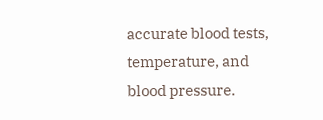accurate blood tests, temperature, and
blood pressure.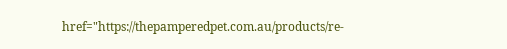href="https://thepamperedpet.com.au/products/re-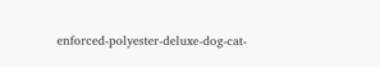enforced-polyester-deluxe-dog-cat-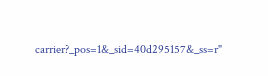carrier?_pos=1&_sid=40d295157&_ss=r"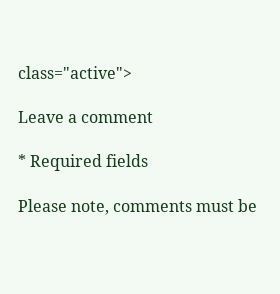class="active">

Leave a comment

* Required fields

Please note, comments must be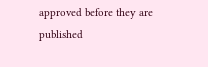approved before they are published